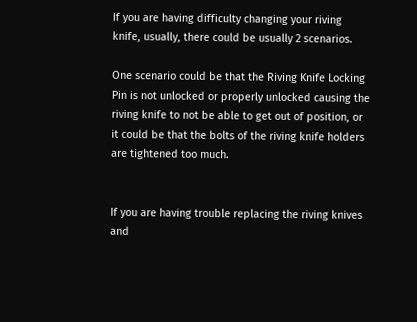If you are having difficulty changing your riving knife, usually, there could be usually 2 scenarios.

One scenario could be that the Riving Knife Locking Pin is not unlocked or properly unlocked causing the riving knife to not be able to get out of position, or it could be that the bolts of the riving knife holders are tightened too much.


If you are having trouble replacing the riving knives and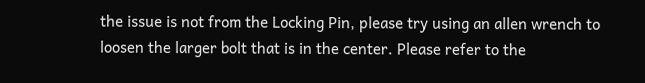the issue is not from the Locking Pin, please try using an allen wrench to loosen the larger bolt that is in the center. Please refer to the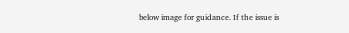below image for guidance. If the issue is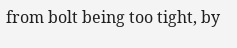from bolt being too tight, by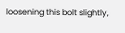loosening this bolt slightly,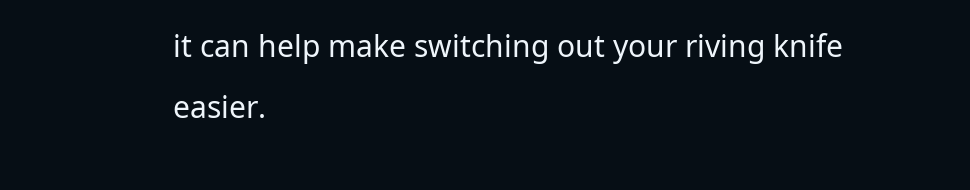it can help make switching out your riving knife easier.